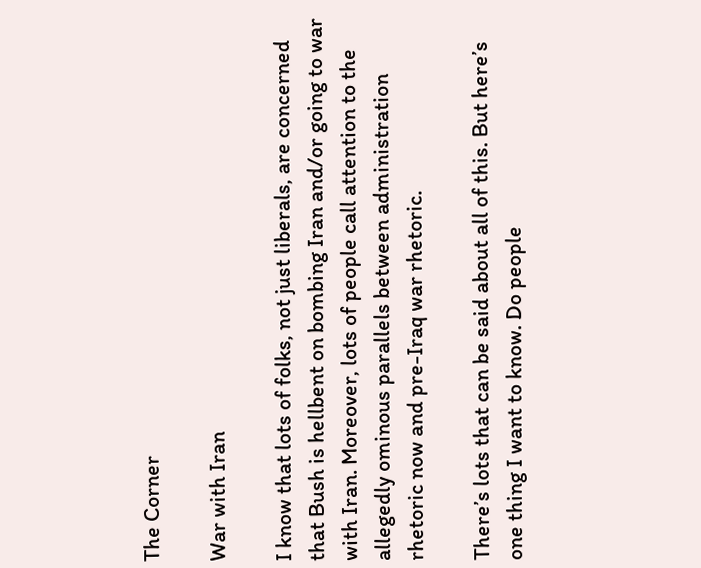The Corner

War with Iran

I know that lots of folks, not just liberals, are concerned that Bush is hellbent on bombing Iran and/or going to war with Iran. Moreover, lots of people call attention to the allegedly ominous parallels between administration rhetoric now and pre-Iraq war rhetoric.

There’s lots that can be said about all of this. But here’s one thing I want to know. Do people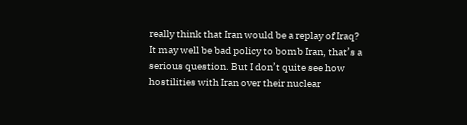really think that Iran would be a replay of Iraq? It may well be bad policy to bomb Iran, that’s a serious question. But I don’t quite see how hostilities with Iran over their nuclear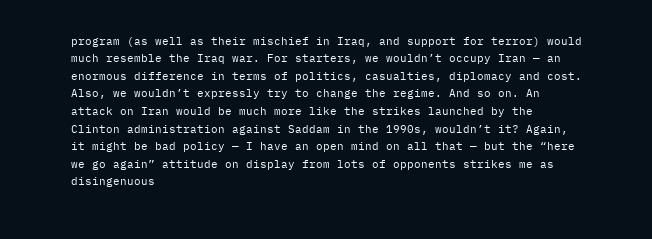program (as well as their mischief in Iraq, and support for terror) would much resemble the Iraq war. For starters, we wouldn’t occupy Iran — an enormous difference in terms of politics, casualties, diplomacy and cost. Also, we wouldn’t expressly try to change the regime. And so on. An attack on Iran would be much more like the strikes launched by the Clinton administration against Saddam in the 1990s, wouldn’t it? Again, it might be bad policy — I have an open mind on all that — but the “here we go again” attitude on display from lots of opponents strikes me as disingenuous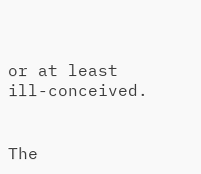or at least ill-conceived.


The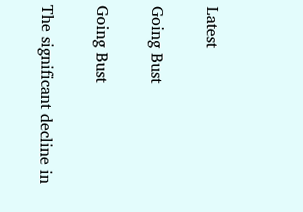Latest

Going Bust

Going Bust

The significant decline in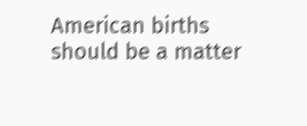American births should be a matter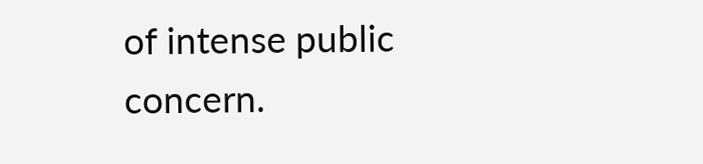of intense public concern.